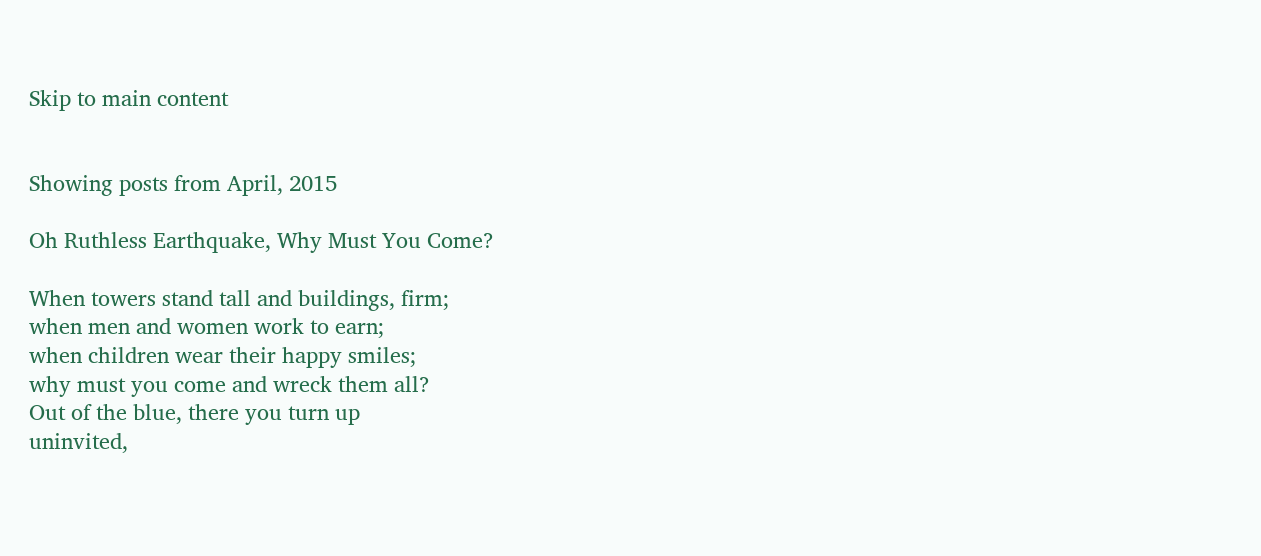Skip to main content


Showing posts from April, 2015

Oh Ruthless Earthquake, Why Must You Come?

When towers stand tall and buildings, firm;
when men and women work to earn;
when children wear their happy smiles;
why must you come and wreck them all?
Out of the blue, there you turn up
uninvited,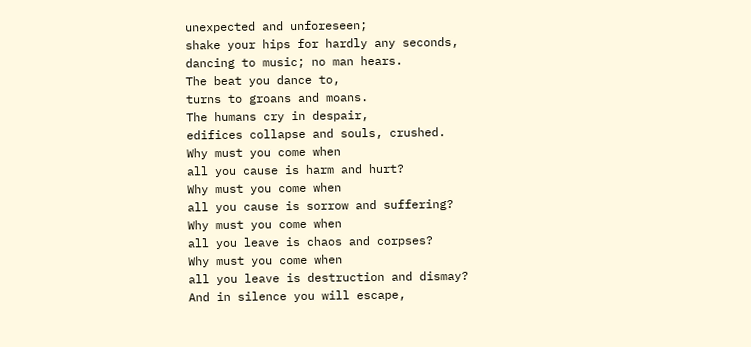unexpected and unforeseen;
shake your hips for hardly any seconds,
dancing to music; no man hears.
The beat you dance to,
turns to groans and moans.
The humans cry in despair,
edifices collapse and souls, crushed.
Why must you come when
all you cause is harm and hurt?
Why must you come when
all you cause is sorrow and suffering?
Why must you come when
all you leave is chaos and corpses?
Why must you come when
all you leave is destruction and dismay?
And in silence you will escape,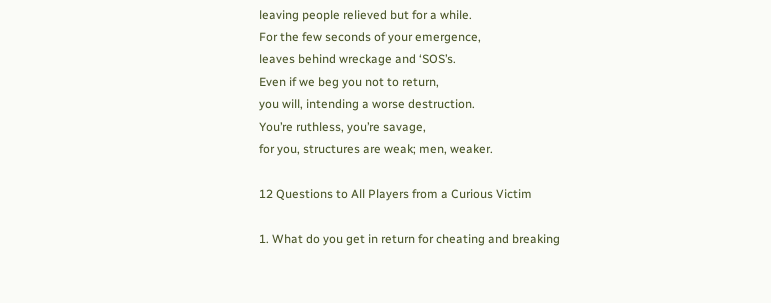leaving people relieved but for a while.
For the few seconds of your emergence,
leaves behind wreckage and ‘SOS’s.
Even if we beg you not to return,
you will, intending a worse destruction.
You’re ruthless, you’re savage,
for you, structures are weak; men, weaker.

12 Questions to All Players from a Curious Victim

1. What do you get in return for cheating and breaking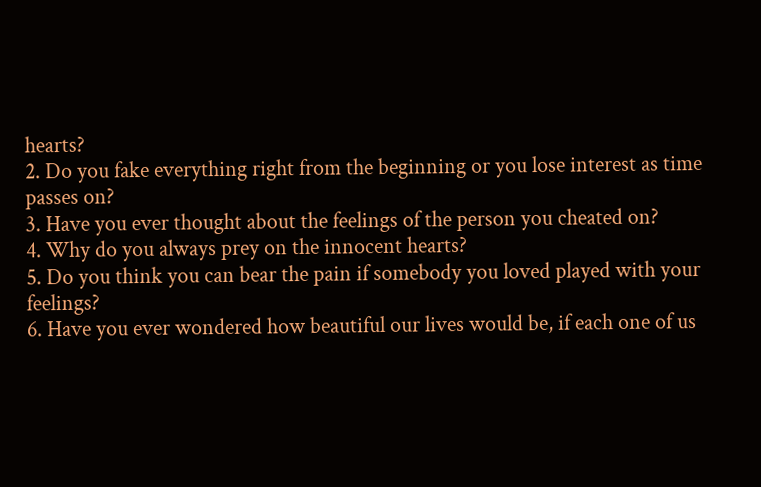hearts?
2. Do you fake everything right from the beginning or you lose interest as time passes on?
3. Have you ever thought about the feelings of the person you cheated on?
4. Why do you always prey on the innocent hearts?
5. Do you think you can bear the pain if somebody you loved played with your feelings?
6. Have you ever wondered how beautiful our lives would be, if each one of us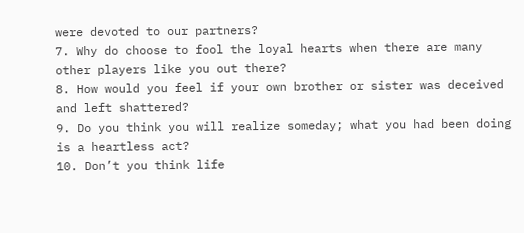were devoted to our partners?
7. Why do choose to fool the loyal hearts when there are many other players like you out there?
8. How would you feel if your own brother or sister was deceived and left shattered?
9. Do you think you will realize someday; what you had been doing is a heartless act?
10. Don’t you think life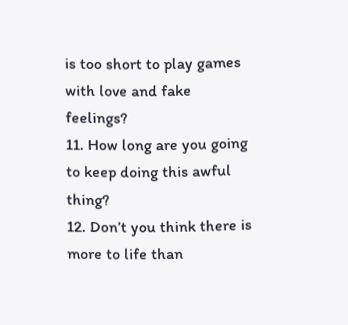is too short to play games with love and fake feelings?
11. How long are you going to keep doing this awful thing?
12. Don’t you think there is more to life than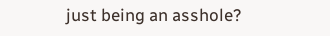just being an asshole?